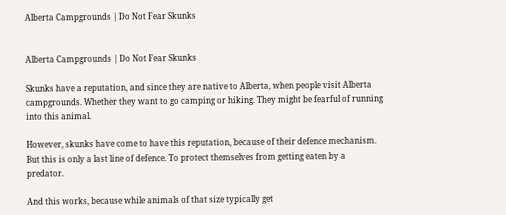Alberta Campgrounds | Do Not Fear Skunks


Alberta Campgrounds | Do Not Fear Skunks

Skunks have a reputation, and since they are native to Alberta, when people visit Alberta campgrounds. Whether they want to go camping or hiking. They might be fearful of running into this animal.

However, skunks have come to have this reputation, because of their defence mechanism. But this is only a last line of defence. To protect themselves from getting eaten by a predator.

And this works, because while animals of that size typically get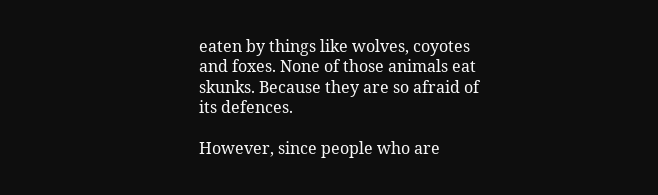eaten by things like wolves, coyotes and foxes. None of those animals eat skunks. Because they are so afraid of its defences.

However, since people who are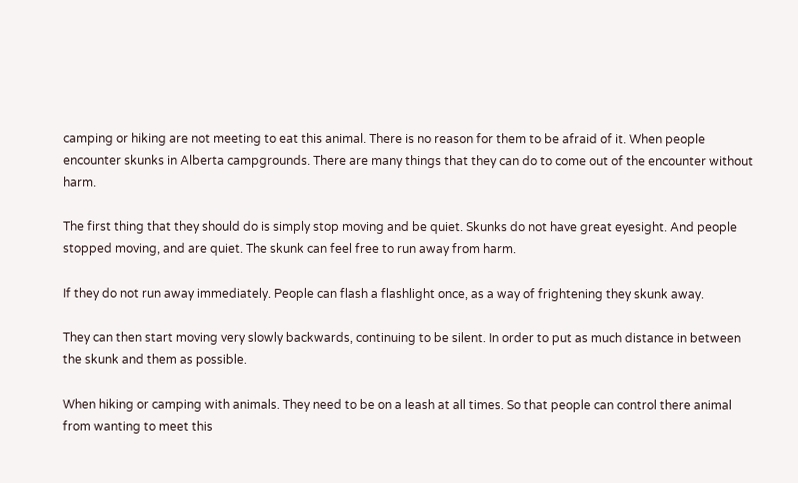camping or hiking are not meeting to eat this animal. There is no reason for them to be afraid of it. When people encounter skunks in Alberta campgrounds. There are many things that they can do to come out of the encounter without harm.

The first thing that they should do is simply stop moving and be quiet. Skunks do not have great eyesight. And people stopped moving, and are quiet. The skunk can feel free to run away from harm.

If they do not run away immediately. People can flash a flashlight once, as a way of frightening they skunk away.

They can then start moving very slowly backwards, continuing to be silent. In order to put as much distance in between the skunk and them as possible.

When hiking or camping with animals. They need to be on a leash at all times. So that people can control there animal from wanting to meet this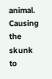animal. Causing the skunk to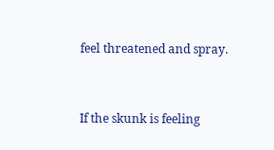feel threatened and spray.


If the skunk is feeling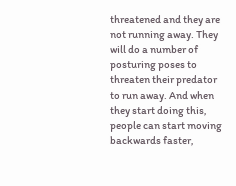threatened and they are not running away. They will do a number of posturing poses to threaten their predator to run away. And when they start doing this, people can start moving backwards faster,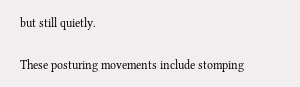but still quietly.

These posturing movements include stomping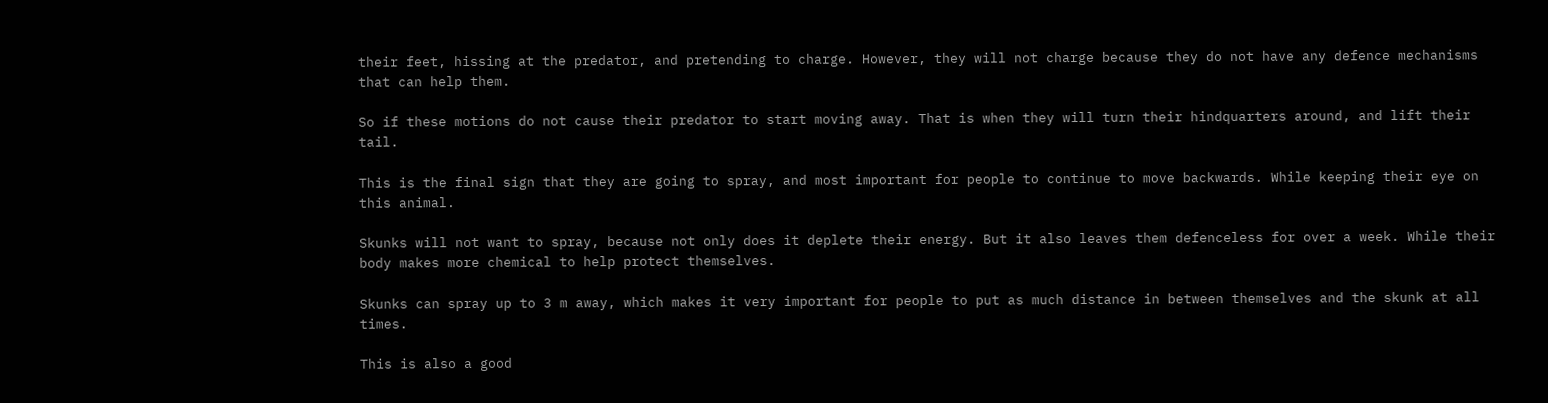their feet, hissing at the predator, and pretending to charge. However, they will not charge because they do not have any defence mechanisms that can help them.

So if these motions do not cause their predator to start moving away. That is when they will turn their hindquarters around, and lift their tail.

This is the final sign that they are going to spray, and most important for people to continue to move backwards. While keeping their eye on this animal.

Skunks will not want to spray, because not only does it deplete their energy. But it also leaves them defenceless for over a week. While their body makes more chemical to help protect themselves.

Skunks can spray up to 3 m away, which makes it very important for people to put as much distance in between themselves and the skunk at all times.

This is also a good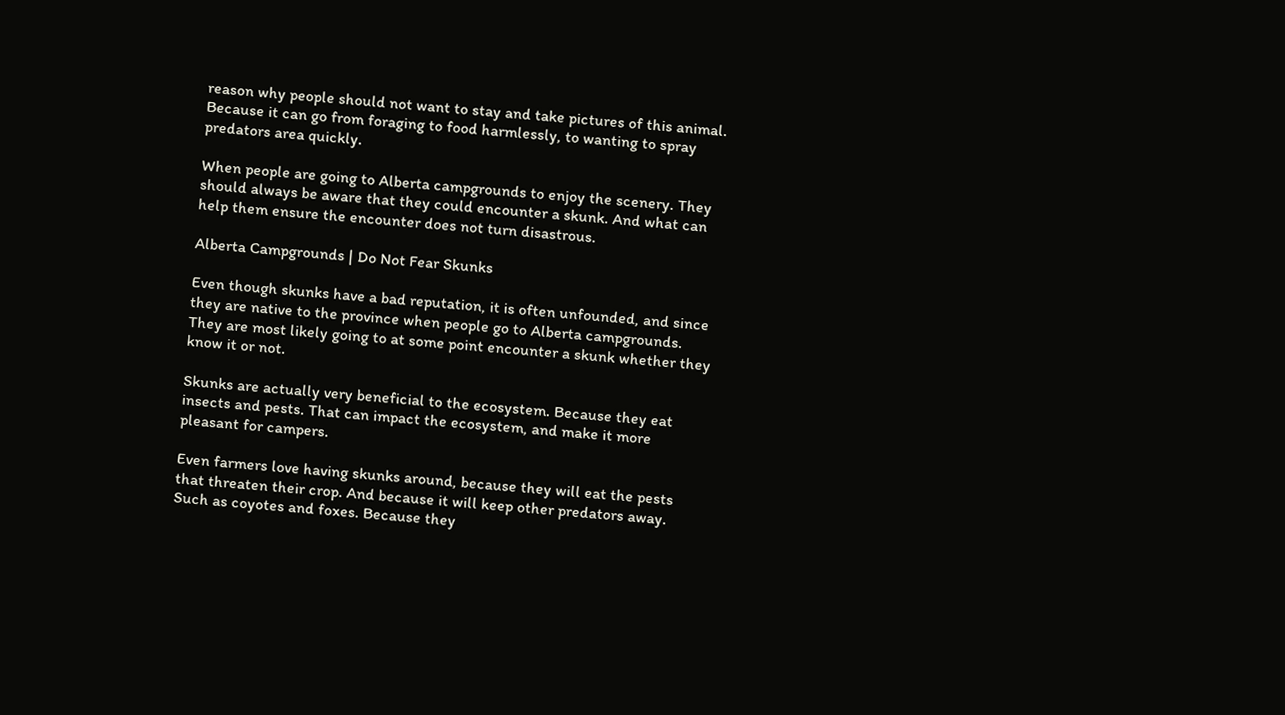reason why people should not want to stay and take pictures of this animal. Because it can go from foraging to food harmlessly, to wanting to spray predators area quickly.

When people are going to Alberta campgrounds to enjoy the scenery. They should always be aware that they could encounter a skunk. And what can help them ensure the encounter does not turn disastrous.

Alberta Campgrounds | Do Not Fear Skunks

Even though skunks have a bad reputation, it is often unfounded, and since they are native to the province when people go to Alberta campgrounds. They are most likely going to at some point encounter a skunk whether they know it or not.

Skunks are actually very beneficial to the ecosystem. Because they eat insects and pests. That can impact the ecosystem, and make it more pleasant for campers.

Even farmers love having skunks around, because they will eat the pests that threaten their crop. And because it will keep other predators away. Such as coyotes and foxes. Because they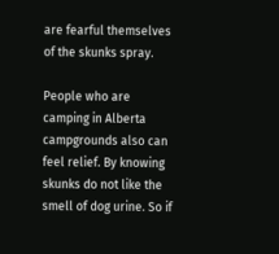are fearful themselves of the skunks spray.

People who are camping in Alberta campgrounds also can feel relief. By knowing skunks do not like the smell of dog urine. So if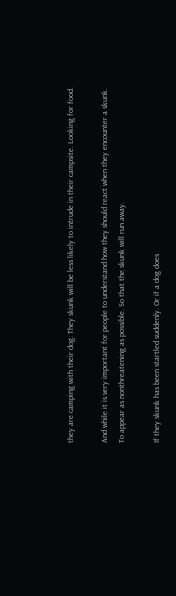they are camping with their dog. They skunk will be less likely to intrude in their campsite. Looking for food.

And while it is very important for people to understand how they should react when they encounter a skunk. To appear as nonthreatening as possible. So that the skunk will run away.

If they skunk has been startled suddenly. Or if a dog does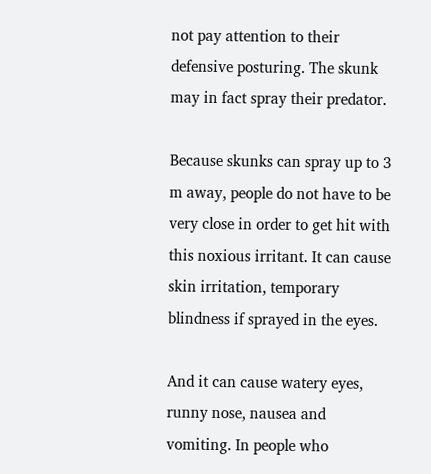not pay attention to their defensive posturing. The skunk may in fact spray their predator.

Because skunks can spray up to 3 m away, people do not have to be very close in order to get hit with this noxious irritant. It can cause skin irritation, temporary blindness if sprayed in the eyes.

And it can cause watery eyes, runny nose, nausea and vomiting. In people who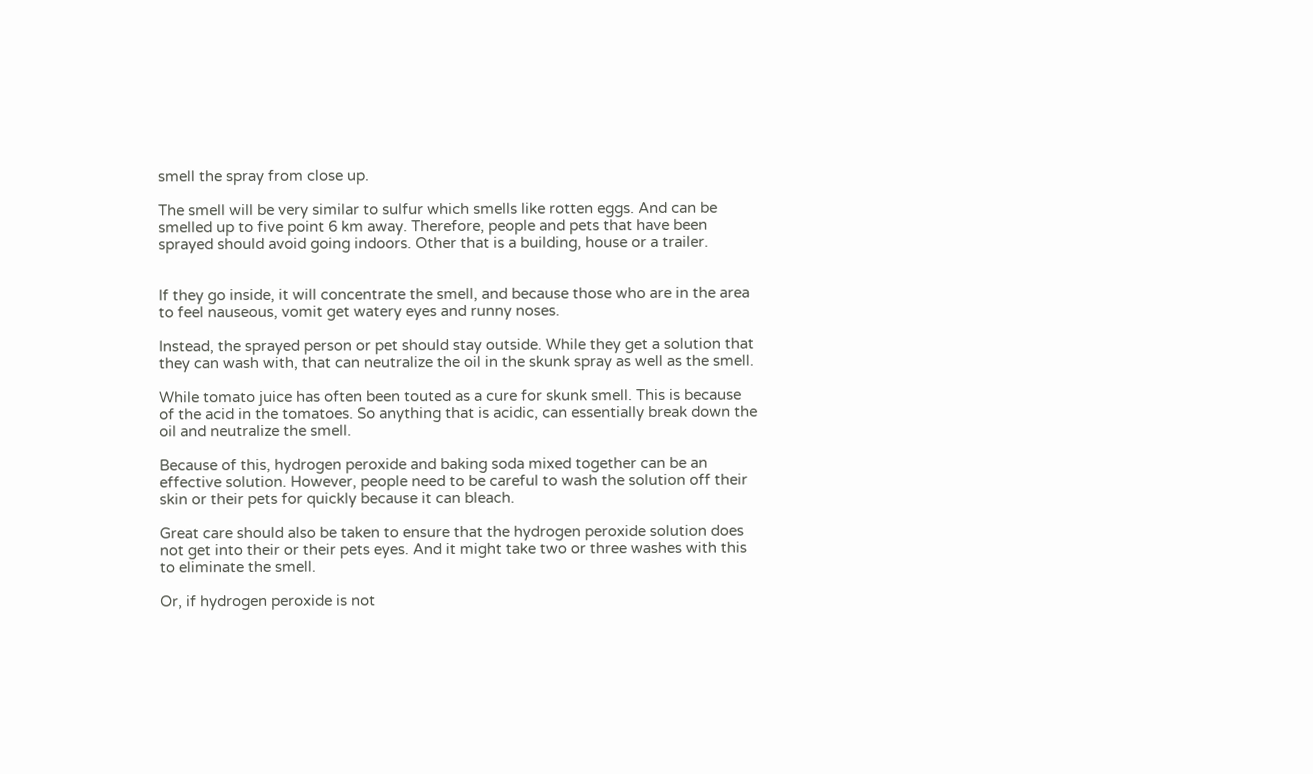smell the spray from close up.

The smell will be very similar to sulfur which smells like rotten eggs. And can be smelled up to five point 6 km away. Therefore, people and pets that have been sprayed should avoid going indoors. Other that is a building, house or a trailer.


If they go inside, it will concentrate the smell, and because those who are in the area to feel nauseous, vomit get watery eyes and runny noses.

Instead, the sprayed person or pet should stay outside. While they get a solution that they can wash with, that can neutralize the oil in the skunk spray as well as the smell.

While tomato juice has often been touted as a cure for skunk smell. This is because of the acid in the tomatoes. So anything that is acidic, can essentially break down the oil and neutralize the smell.

Because of this, hydrogen peroxide and baking soda mixed together can be an effective solution. However, people need to be careful to wash the solution off their skin or their pets for quickly because it can bleach.

Great care should also be taken to ensure that the hydrogen peroxide solution does not get into their or their pets eyes. And it might take two or three washes with this to eliminate the smell.

Or, if hydrogen peroxide is not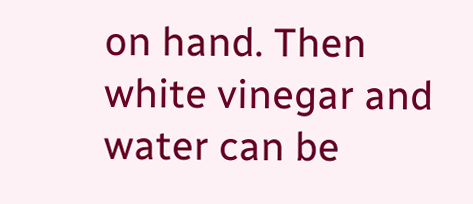on hand. Then white vinegar and water can be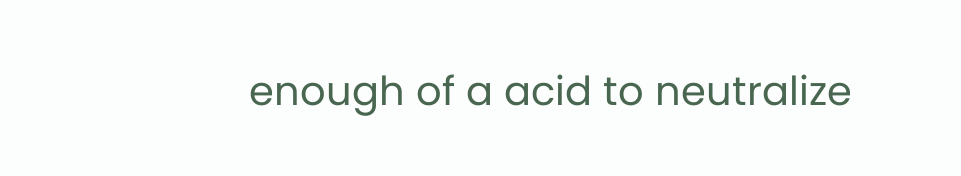enough of a acid to neutralize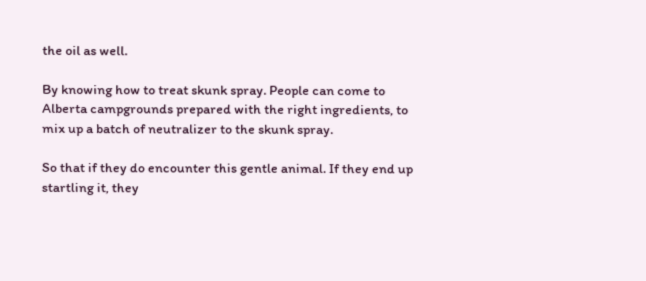the oil as well.

By knowing how to treat skunk spray. People can come to Alberta campgrounds prepared with the right ingredients, to mix up a batch of neutralizer to the skunk spray.

So that if they do encounter this gentle animal. If they end up startling it, they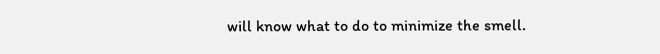will know what to do to minimize the smell.